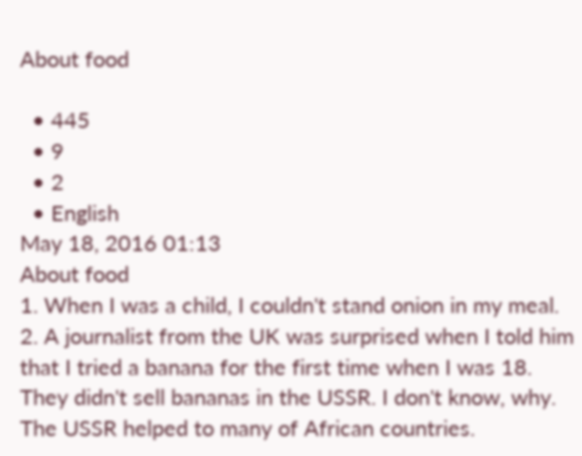About food

  • 445
  • 9
  • 2
  • English
May 18, 2016 01:13
About food
1. When I was a child, I couldn't stand onion in my meal.
2. A journalist from the UK was surprised when I told him that I tried a banana for the first time when I was 18. They didn't sell bananas in the USSR. I don't know, why. The USSR helped to many of African countries.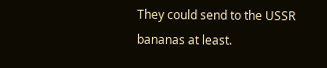They could send to the USSR bananas at least.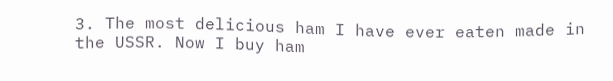3. The most delicious ham I have ever eaten made in the USSR. Now I buy ham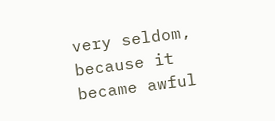very seldom, because it became awful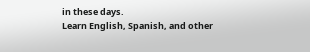in these days.
Learn English, Spanish, and other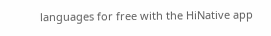languages for free with the HiNative app